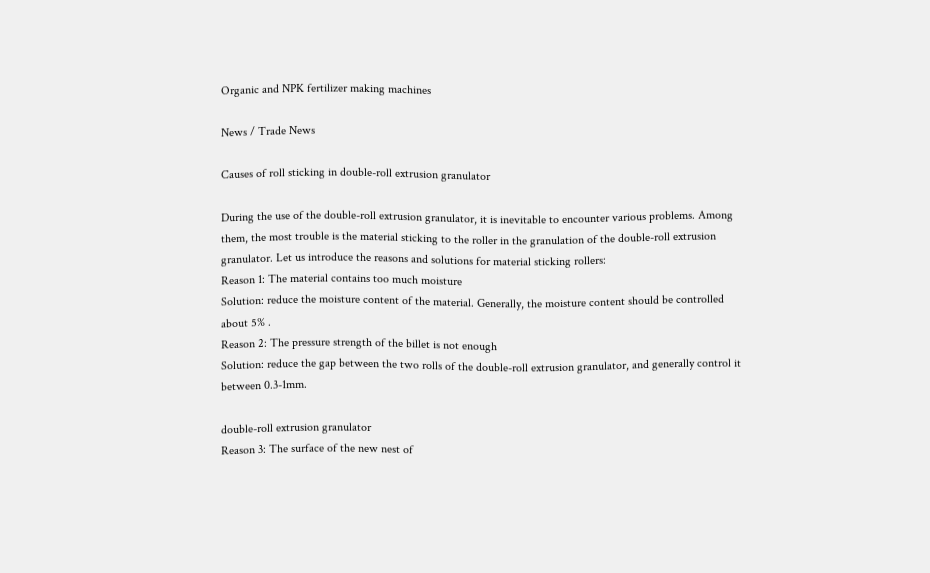Organic and NPK fertilizer making machines

News / Trade News

Causes of roll sticking in double-roll extrusion granulator

During the use of the double-roll extrusion granulator, it is inevitable to encounter various problems. Among them, the most trouble is the material sticking to the roller in the granulation of the double-roll extrusion granulator. Let us introduce the reasons and solutions for material sticking rollers:
Reason 1: The material contains too much moisture
Solution: reduce the moisture content of the material. Generally, the moisture content should be controlled about 5% .
Reason 2: The pressure strength of the billet is not enough
Solution: reduce the gap between the two rolls of the double-roll extrusion granulator, and generally control it between 0.3-1mm.

double-roll extrusion granulator
Reason 3: The surface of the new nest of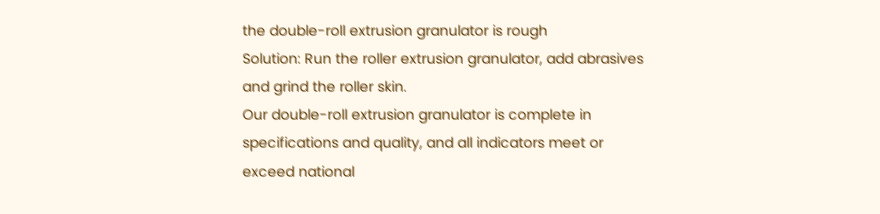the double-roll extrusion granulator is rough
Solution: Run the roller extrusion granulator, add abrasives and grind the roller skin.
Our double-roll extrusion granulator is complete in specifications and quality, and all indicators meet or exceed national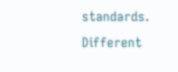standards. Different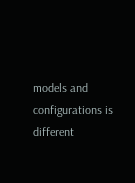models and configurations is different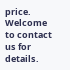price. Welcome to contact us for details.